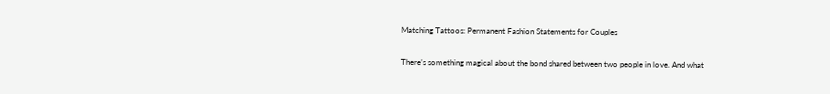Matching Tattoos: Permanent Fashion Statements for Couples

There’s something magical about the bond shared between two people in love. And what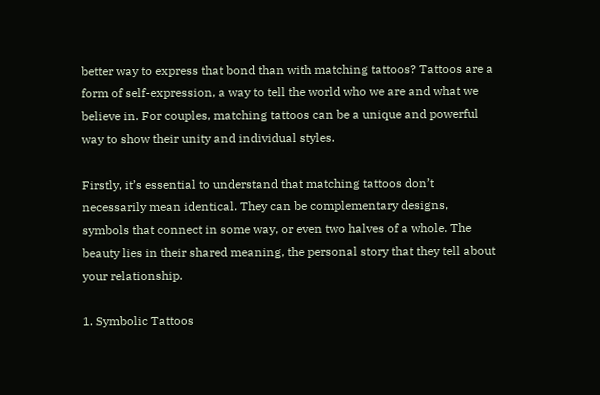better way to express that bond than with matching tattoos? Tattoos are a form of self-expression, a way to tell the world who we are and what we believe in. For couples, matching tattoos can be a unique and powerful way to show their unity and individual styles.

Firstly, it’s essential to understand that matching tattoos don’t necessarily mean identical. They can be complementary designs, symbols that connect in some way, or even two halves of a whole. The beauty lies in their shared meaning, the personal story that they tell about your relationship.

1. Symbolic Tattoos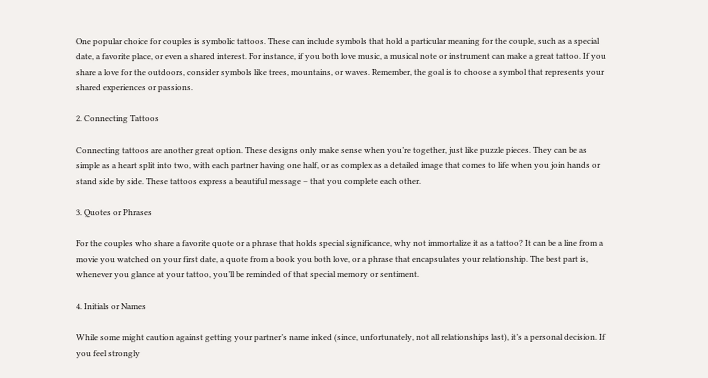One popular choice for couples is symbolic tattoos. These can include symbols that hold a particular meaning for the couple, such as a special date, a favorite place, or even a shared interest. For instance, if you both love music, a musical note or instrument can make a great tattoo. If you share a love for the outdoors, consider symbols like trees, mountains, or waves. Remember, the goal is to choose a symbol that represents your shared experiences or passions.

2. Connecting Tattoos

Connecting tattoos are another great option. These designs only make sense when you’re together, just like puzzle pieces. They can be as simple as a heart split into two, with each partner having one half, or as complex as a detailed image that comes to life when you join hands or stand side by side. These tattoos express a beautiful message – that you complete each other.

3. Quotes or Phrases

For the couples who share a favorite quote or a phrase that holds special significance, why not immortalize it as a tattoo? It can be a line from a movie you watched on your first date, a quote from a book you both love, or a phrase that encapsulates your relationship. The best part is, whenever you glance at your tattoo, you’ll be reminded of that special memory or sentiment.

4. Initials or Names

While some might caution against getting your partner’s name inked (since, unfortunately, not all relationships last), it’s a personal decision. If you feel strongly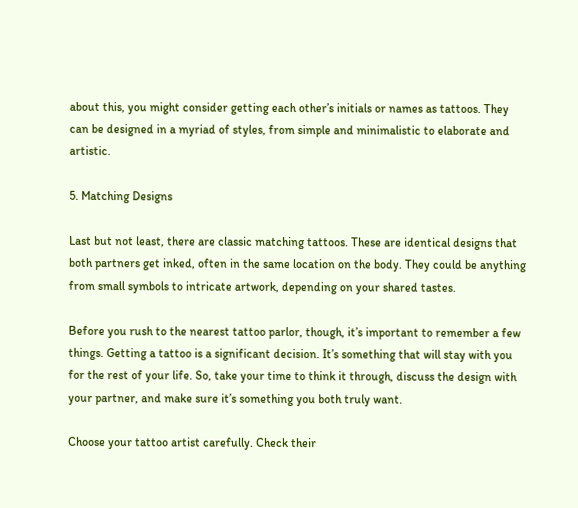about this, you might consider getting each other’s initials or names as tattoos. They can be designed in a myriad of styles, from simple and minimalistic to elaborate and artistic.

5. Matching Designs

Last but not least, there are classic matching tattoos. These are identical designs that both partners get inked, often in the same location on the body. They could be anything from small symbols to intricate artwork, depending on your shared tastes.

Before you rush to the nearest tattoo parlor, though, it’s important to remember a few things. Getting a tattoo is a significant decision. It’s something that will stay with you for the rest of your life. So, take your time to think it through, discuss the design with your partner, and make sure it’s something you both truly want.

Choose your tattoo artist carefully. Check their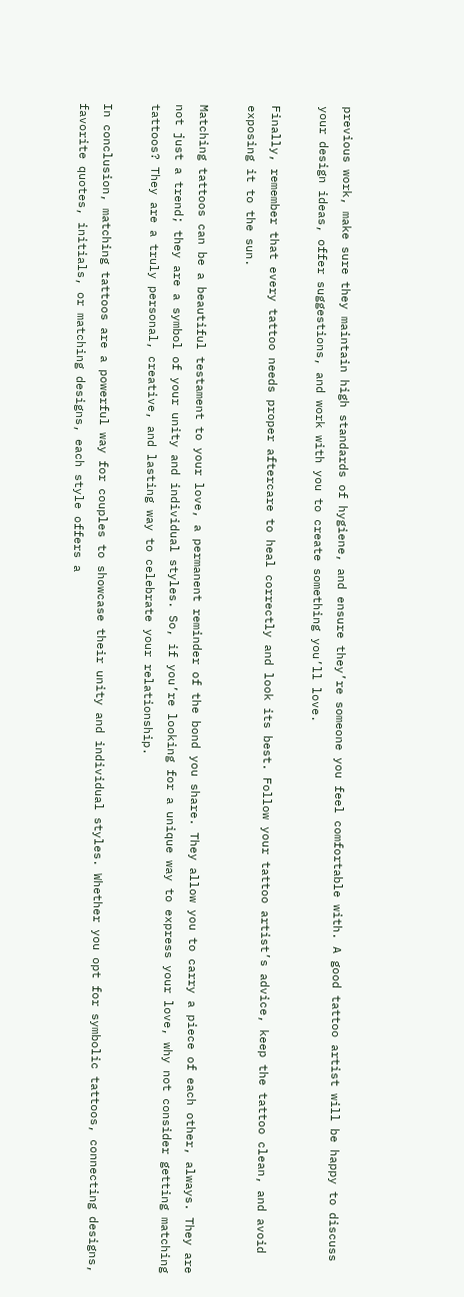previous work, make sure they maintain high standards of hygiene, and ensure they’re someone you feel comfortable with. A good tattoo artist will be happy to discuss your design ideas, offer suggestions, and work with you to create something you’ll love.

Finally, remember that every tattoo needs proper aftercare to heal correctly and look its best. Follow your tattoo artist’s advice, keep the tattoo clean, and avoid exposing it to the sun.

Matching tattoos can be a beautiful testament to your love, a permanent reminder of the bond you share. They allow you to carry a piece of each other, always. They are not just a trend; they are a symbol of your unity and individual styles. So, if you’re looking for a unique way to express your love, why not consider getting matching tattoos? They are a truly personal, creative, and lasting way to celebrate your relationship.

In conclusion, matching tattoos are a powerful way for couples to showcase their unity and individual styles. Whether you opt for symbolic tattoos, connecting designs, favorite quotes, initials, or matching designs, each style offers a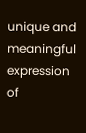unique and meaningful expression of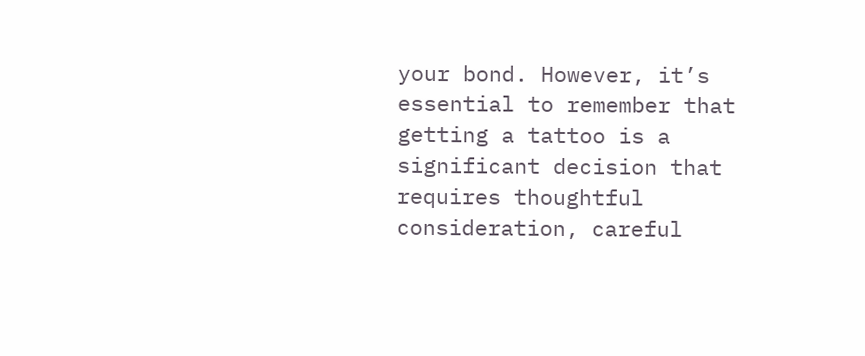your bond. However, it’s essential to remember that getting a tattoo is a significant decision that requires thoughtful consideration, careful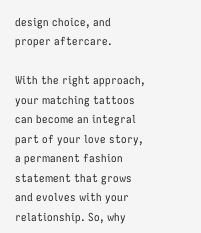design choice, and proper aftercare.

With the right approach, your matching tattoos can become an integral part of your love story, a permanent fashion statement that grows and evolves with your relationship. So, why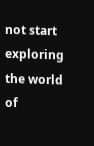not start exploring the world of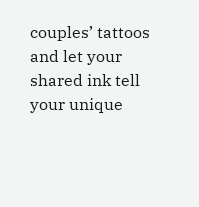couples’ tattoos and let your shared ink tell your unique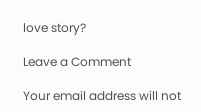love story?

Leave a Comment

Your email address will not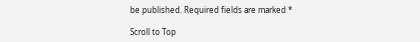be published. Required fields are marked *

Scroll to Top